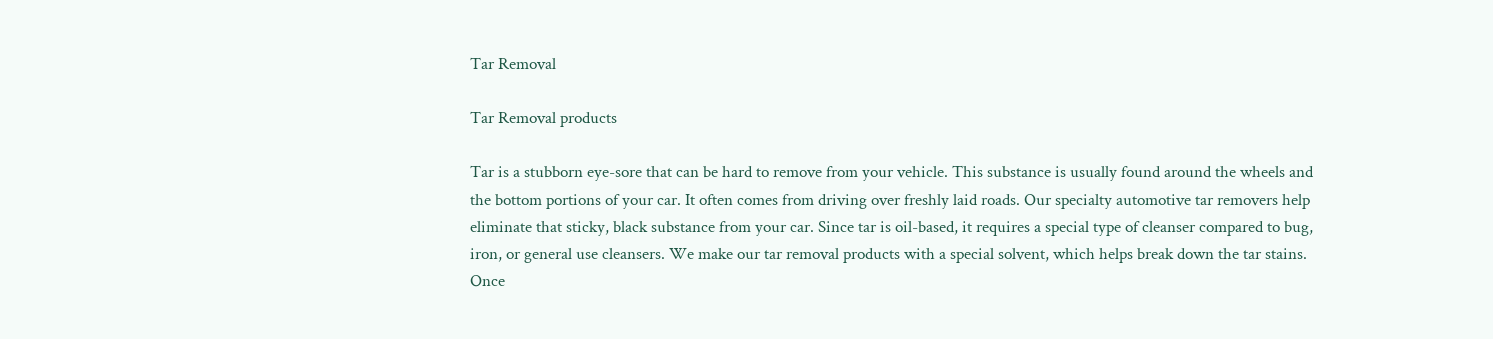Tar Removal

Tar Removal products

Tar is a stubborn eye-sore that can be hard to remove from your vehicle. This substance is usually found around the wheels and the bottom portions of your car. It often comes from driving over freshly laid roads. Our specialty automotive tar removers help eliminate that sticky, black substance from your car. Since tar is oil-based, it requires a special type of cleanser compared to bug, iron, or general use cleansers. We make our tar removal products with a special solvent, which helps break down the tar stains. Once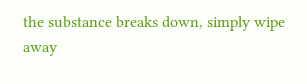the substance breaks down, simply wipe away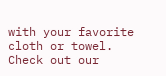with your favorite cloth or towel. Check out our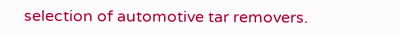selection of automotive tar removers.